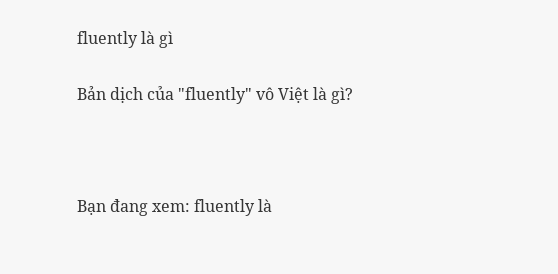fluently là gì

Bản dịch của "fluently" vô Việt là gì?



Bạn đang xem: fluently là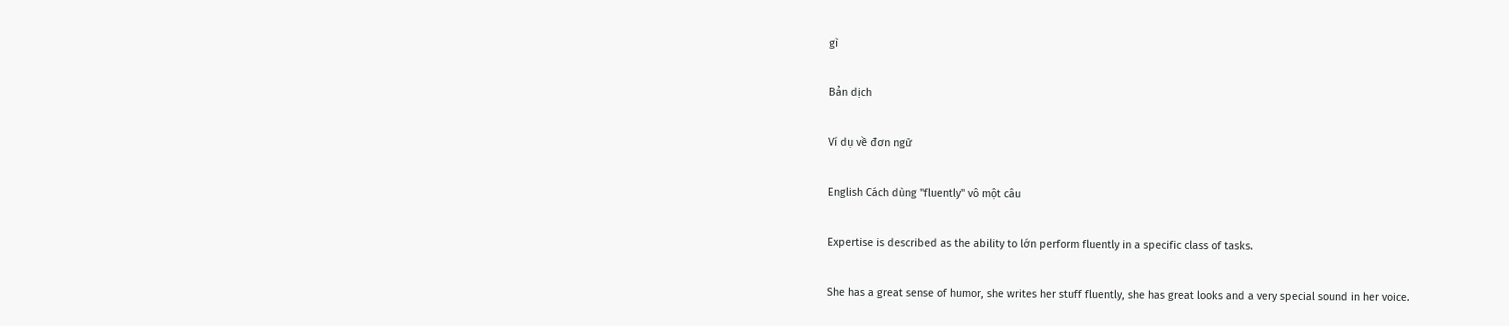gì

Bản dịch

Ví dụ về đơn ngữ

English Cách dùng "fluently" vô một câu

Expertise is described as the ability to lớn perform fluently in a specific class of tasks.

She has a great sense of humor, she writes her stuff fluently, she has great looks and a very special sound in her voice.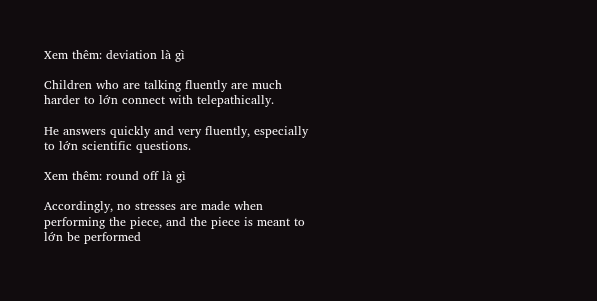Xem thêm: deviation là gì

Children who are talking fluently are much harder to lớn connect with telepathically.

He answers quickly and very fluently, especially to lớn scientific questions.

Xem thêm: round off là gì

Accordingly, no stresses are made when performing the piece, and the piece is meant to lớn be performed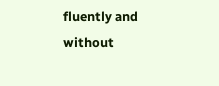fluently and without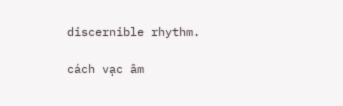discernible rhythm.

cách vạc âm